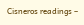Cisneros readings –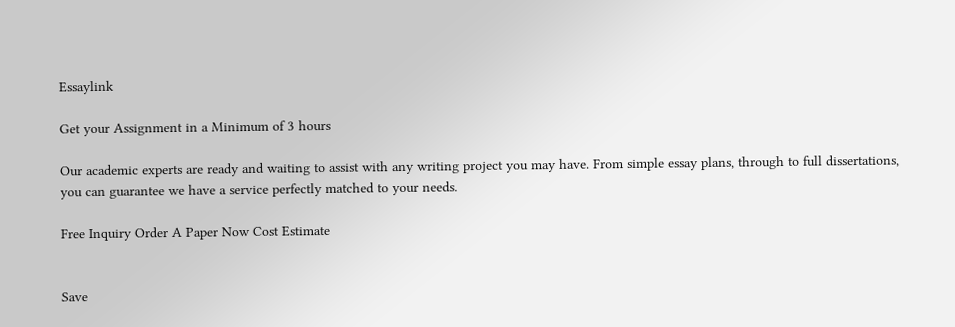Essaylink

Get your Assignment in a Minimum of 3 hours

Our academic experts are ready and waiting to assist with any writing project you may have. From simple essay plans, through to full dissertations, you can guarantee we have a service perfectly matched to your needs.

Free Inquiry Order A Paper Now Cost Estimate


Save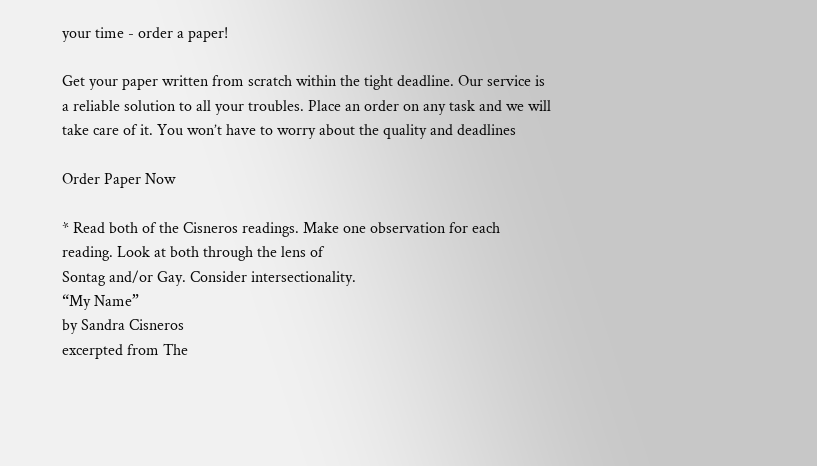your time - order a paper!

Get your paper written from scratch within the tight deadline. Our service is a reliable solution to all your troubles. Place an order on any task and we will take care of it. You won’t have to worry about the quality and deadlines

Order Paper Now

* Read both of the Cisneros readings. Make one observation for each reading. Look at both through the lens of
Sontag and/or Gay. Consider intersectionality.
“My Name”
by Sandra Cisneros
excerpted from The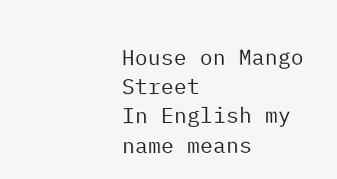House on Mango Street
In English my name means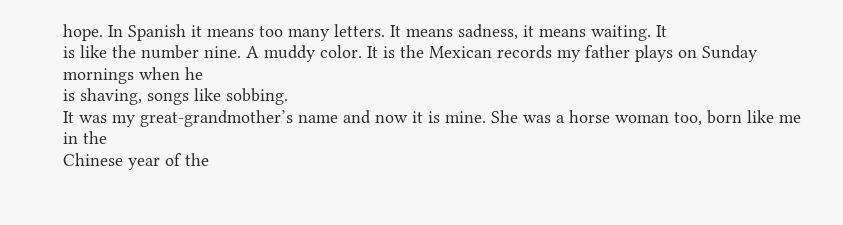hope. In Spanish it means too many letters. It means sadness, it means waiting. It
is like the number nine. A muddy color. It is the Mexican records my father plays on Sunday mornings when he
is shaving, songs like sobbing.
It was my great-grandmother’s name and now it is mine. She was a horse woman too, born like me in the
Chinese year of the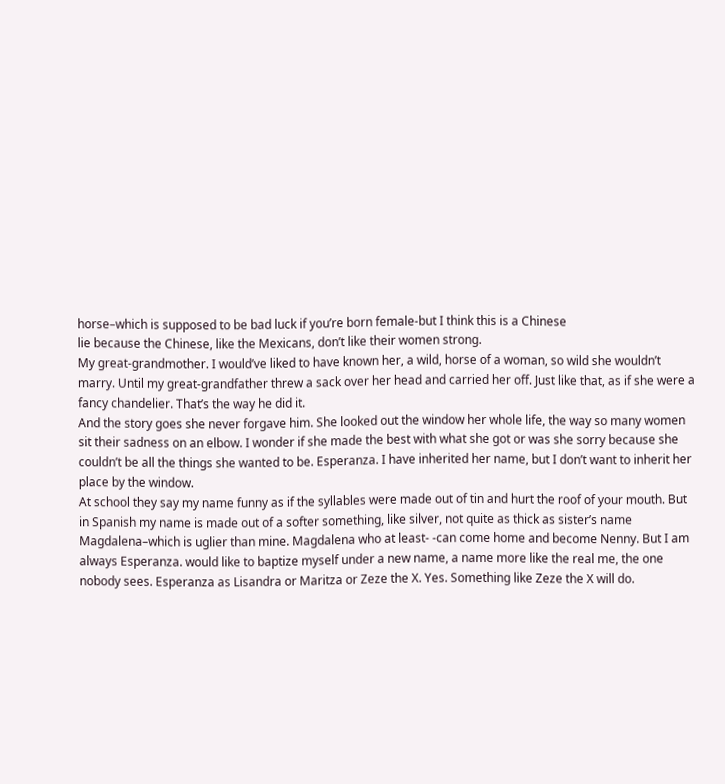horse–which is supposed to be bad luck if you’re born female-but I think this is a Chinese
lie because the Chinese, like the Mexicans, don’t like their women strong.
My great-grandmother. I would’ve liked to have known her, a wild, horse of a woman, so wild she wouldn’t
marry. Until my great-grandfather threw a sack over her head and carried her off. Just like that, as if she were a
fancy chandelier. That’s the way he did it.
And the story goes she never forgave him. She looked out the window her whole life, the way so many women
sit their sadness on an elbow. I wonder if she made the best with what she got or was she sorry because she
couldn’t be all the things she wanted to be. Esperanza. I have inherited her name, but I don’t want to inherit her
place by the window.
At school they say my name funny as if the syllables were made out of tin and hurt the roof of your mouth. But
in Spanish my name is made out of a softer something, like silver, not quite as thick as sister’s name
Magdalena–which is uglier than mine. Magdalena who at least- -can come home and become Nenny. But I am
always Esperanza. would like to baptize myself under a new name, a name more like the real me, the one
nobody sees. Esperanza as Lisandra or Maritza or Zeze the X. Yes. Something like Zeze the X will do.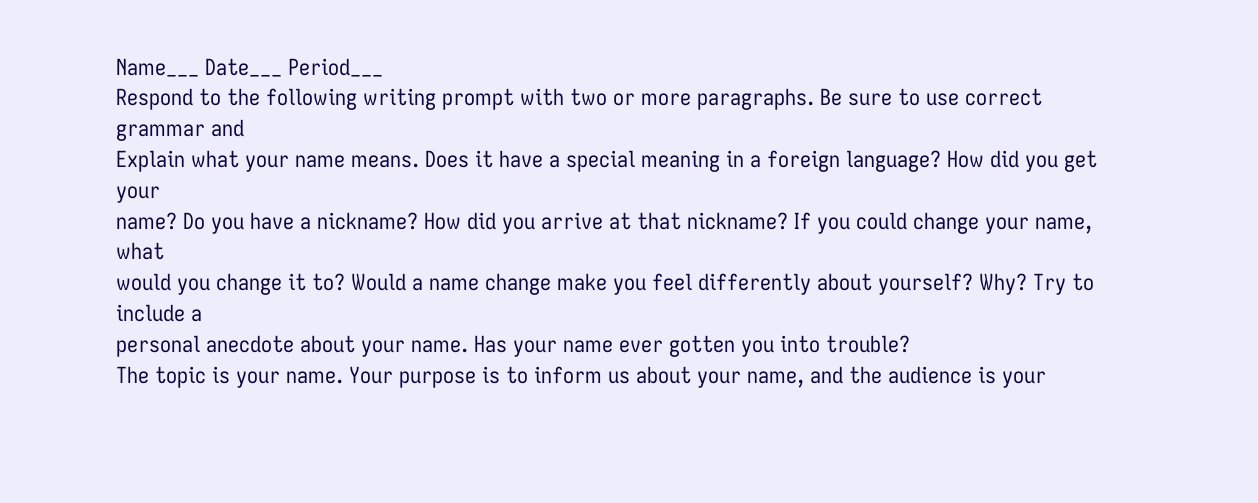Name___ Date___ Period___
Respond to the following writing prompt with two or more paragraphs. Be sure to use correct grammar and
Explain what your name means. Does it have a special meaning in a foreign language? How did you get your
name? Do you have a nickname? How did you arrive at that nickname? If you could change your name, what
would you change it to? Would a name change make you feel differently about yourself? Why? Try to include a
personal anecdote about your name. Has your name ever gotten you into trouble?
The topic is your name. Your purpose is to inform us about your name, and the audience is your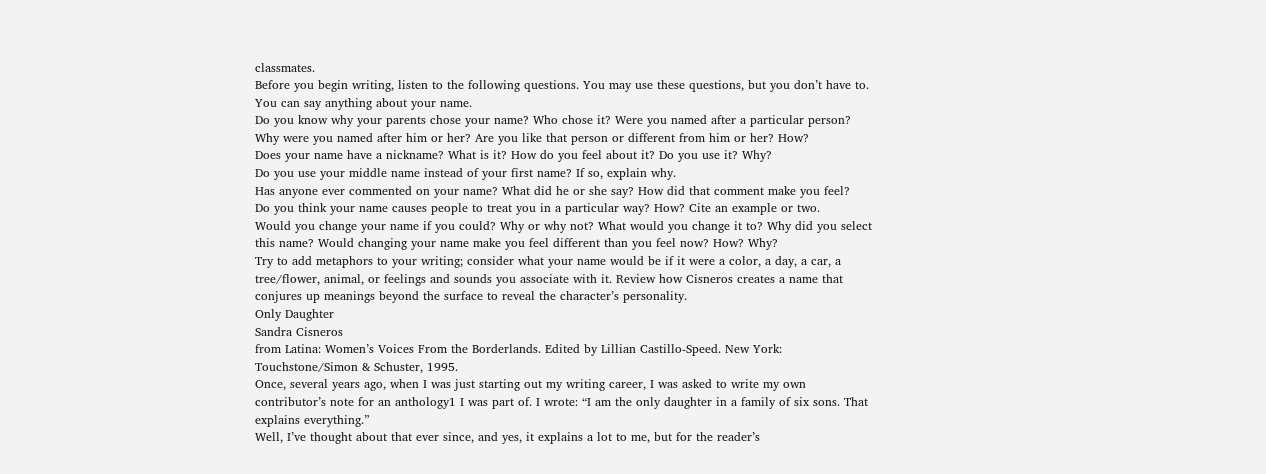classmates.
Before you begin writing, listen to the following questions. You may use these questions, but you don’t have to.
You can say anything about your name.
Do you know why your parents chose your name? Who chose it? Were you named after a particular person?
Why were you named after him or her? Are you like that person or different from him or her? How?
Does your name have a nickname? What is it? How do you feel about it? Do you use it? Why?
Do you use your middle name instead of your first name? If so, explain why.
Has anyone ever commented on your name? What did he or she say? How did that comment make you feel?
Do you think your name causes people to treat you in a particular way? How? Cite an example or two.
Would you change your name if you could? Why or why not? What would you change it to? Why did you select
this name? Would changing your name make you feel different than you feel now? How? Why?
Try to add metaphors to your writing; consider what your name would be if it were a color, a day, a car, a
tree/flower, animal, or feelings and sounds you associate with it. Review how Cisneros creates a name that
conjures up meanings beyond the surface to reveal the character’s personality.
Only Daughter
Sandra Cisneros
from Latina: Women’s Voices From the Borderlands. Edited by Lillian Castillo-Speed. New York:
Touchstone/Simon & Schuster, 1995.
Once, several years ago, when I was just starting out my writing career, I was asked to write my own
contributor’s note for an anthology1 I was part of. I wrote: “I am the only daughter in a family of six sons. That
explains everything.”
Well, I’ve thought about that ever since, and yes, it explains a lot to me, but for the reader’s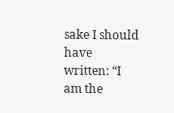sake I should have
written: “I am the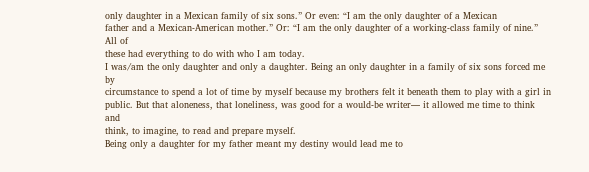only daughter in a Mexican family of six sons.” Or even: “I am the only daughter of a Mexican
father and a Mexican-American mother.” Or: “I am the only daughter of a working-class family of nine.” All of
these had everything to do with who I am today.
I was/am the only daughter and only a daughter. Being an only daughter in a family of six sons forced me by
circumstance to spend a lot of time by myself because my brothers felt it beneath them to play with a girl in
public. But that aloneness, that loneliness, was good for a would-be writer— it allowed me time to think and
think, to imagine, to read and prepare myself.
Being only a daughter for my father meant my destiny would lead me to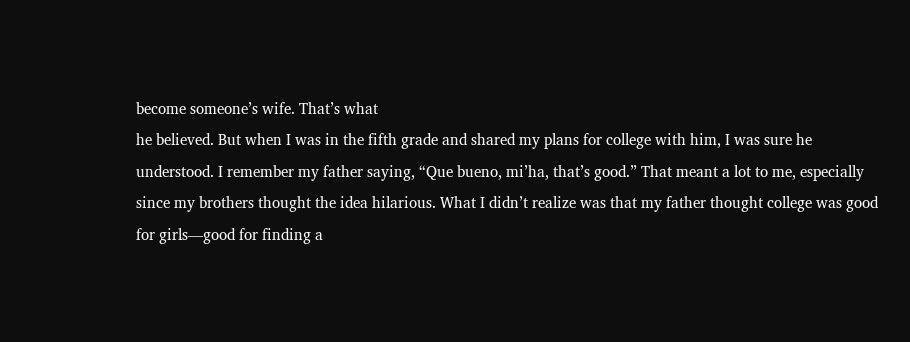become someone’s wife. That’s what
he believed. But when I was in the fifth grade and shared my plans for college with him, I was sure he
understood. I remember my father saying, “Que bueno, mi’ha, that’s good.” That meant a lot to me, especially
since my brothers thought the idea hilarious. What I didn’t realize was that my father thought college was good
for girls—good for finding a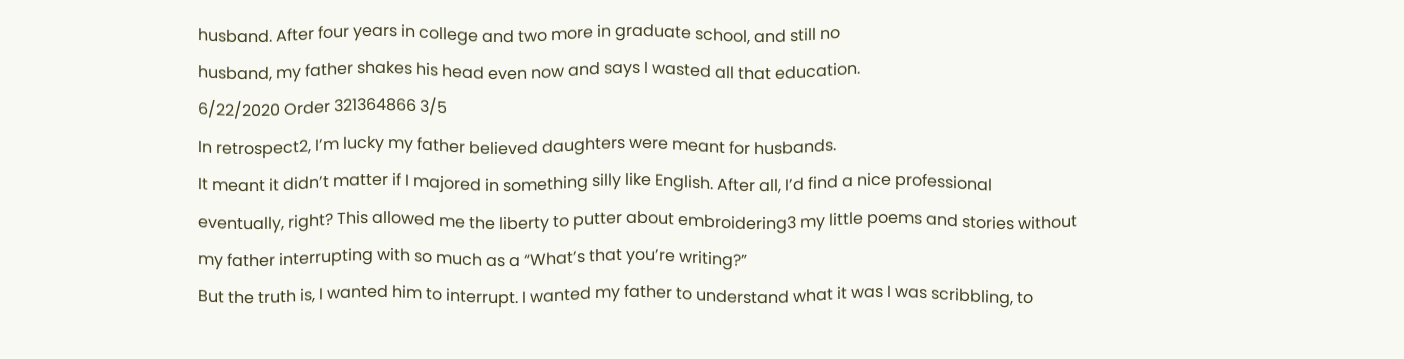husband. After four years in college and two more in graduate school, and still no
husband, my father shakes his head even now and says I wasted all that education.
6/22/2020 Order 321364866 3/5
In retrospect2, I’m lucky my father believed daughters were meant for husbands.
It meant it didn’t matter if I majored in something silly like English. After all, I’d find a nice professional
eventually, right? This allowed me the liberty to putter about embroidering3 my little poems and stories without
my father interrupting with so much as a “What’s that you’re writing?”
But the truth is, I wanted him to interrupt. I wanted my father to understand what it was I was scribbling, to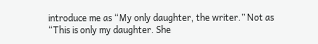introduce me as “My only daughter, the writer.” Not as “This is only my daughter. She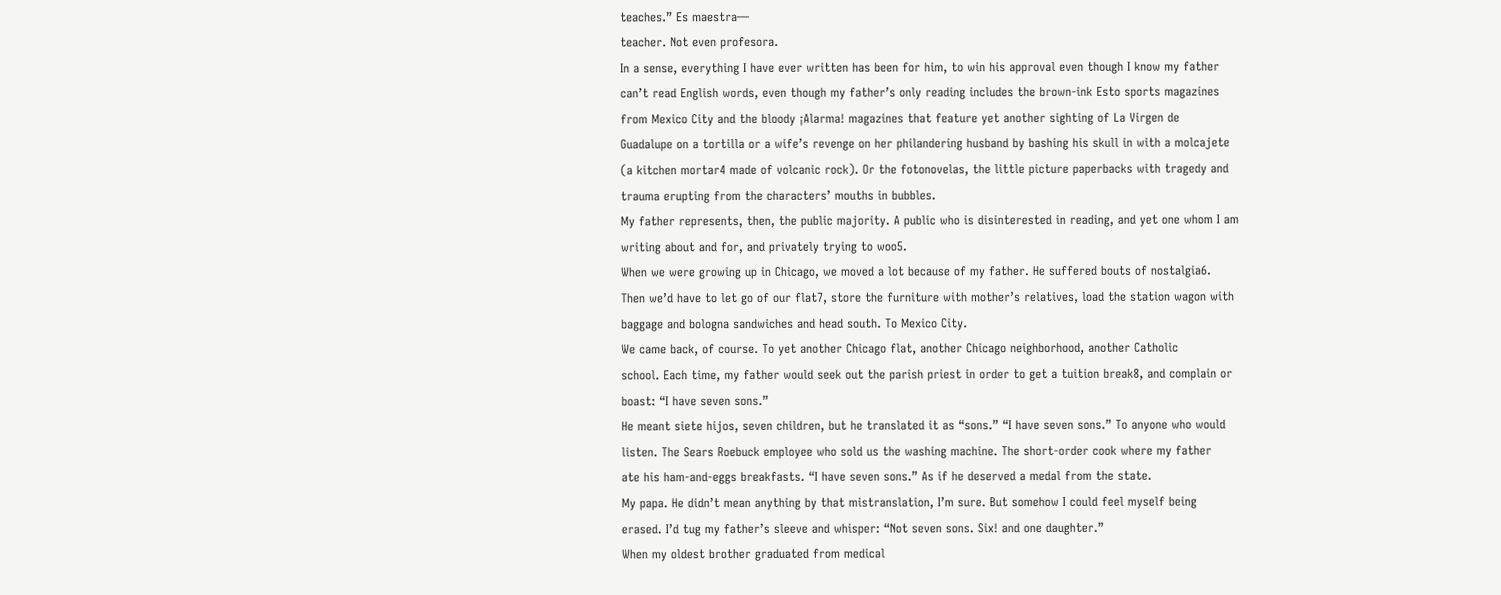teaches.” Es maestra—
teacher. Not even profesora.
In a sense, everything I have ever written has been for him, to win his approval even though I know my father
can’t read English words, even though my father’s only reading includes the brown-ink Esto sports magazines
from Mexico City and the bloody ¡Alarma! magazines that feature yet another sighting of La Virgen de
Guadalupe on a tortilla or a wife’s revenge on her philandering husband by bashing his skull in with a molcajete
(a kitchen mortar4 made of volcanic rock). Or the fotonovelas, the little picture paperbacks with tragedy and
trauma erupting from the characters’ mouths in bubbles.
My father represents, then, the public majority. A public who is disinterested in reading, and yet one whom I am
writing about and for, and privately trying to woo5.
When we were growing up in Chicago, we moved a lot because of my father. He suffered bouts of nostalgia6.
Then we’d have to let go of our flat7, store the furniture with mother’s relatives, load the station wagon with
baggage and bologna sandwiches and head south. To Mexico City.
We came back, of course. To yet another Chicago flat, another Chicago neighborhood, another Catholic
school. Each time, my father would seek out the parish priest in order to get a tuition break8, and complain or
boast: “I have seven sons.”
He meant siete hijos, seven children, but he translated it as “sons.” “I have seven sons.” To anyone who would
listen. The Sears Roebuck employee who sold us the washing machine. The short-order cook where my father
ate his ham-and-eggs breakfasts. “I have seven sons.” As if he deserved a medal from the state.
My papa. He didn’t mean anything by that mistranslation, I’m sure. But somehow I could feel myself being
erased. I’d tug my father’s sleeve and whisper: “Not seven sons. Six! and one daughter.”
When my oldest brother graduated from medical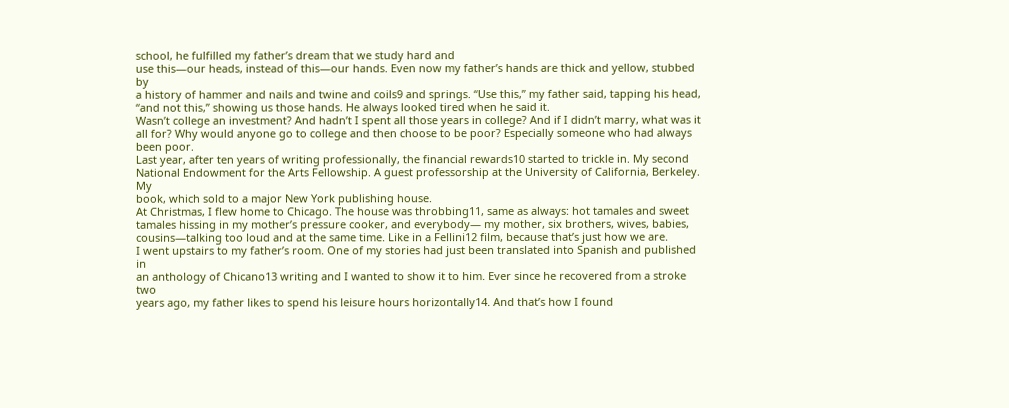school, he fulfilled my father’s dream that we study hard and
use this—our heads, instead of this—our hands. Even now my father’s hands are thick and yellow, stubbed by
a history of hammer and nails and twine and coils9 and springs. “Use this,” my father said, tapping his head,
“and not this,” showing us those hands. He always looked tired when he said it.
Wasn’t college an investment? And hadn’t I spent all those years in college? And if I didn’t marry, what was it
all for? Why would anyone go to college and then choose to be poor? Especially someone who had always
been poor.
Last year, after ten years of writing professionally, the financial rewards10 started to trickle in. My second
National Endowment for the Arts Fellowship. A guest professorship at the University of California, Berkeley. My
book, which sold to a major New York publishing house.
At Christmas, I flew home to Chicago. The house was throbbing11, same as always: hot tamales and sweet
tamales hissing in my mother’s pressure cooker, and everybody— my mother, six brothers, wives, babies,
cousins—talking too loud and at the same time. Like in a Fellini12 film, because that’s just how we are.
I went upstairs to my father’s room. One of my stories had just been translated into Spanish and published in
an anthology of Chicano13 writing and I wanted to show it to him. Ever since he recovered from a stroke two
years ago, my father likes to spend his leisure hours horizontally14. And that’s how I found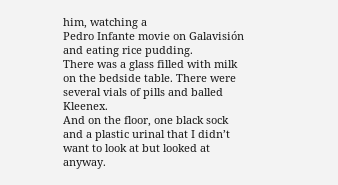him, watching a
Pedro Infante movie on Galavisión and eating rice pudding.
There was a glass filled with milk on the bedside table. There were several vials of pills and balled Kleenex.
And on the floor, one black sock and a plastic urinal that I didn’t want to look at but looked at anyway.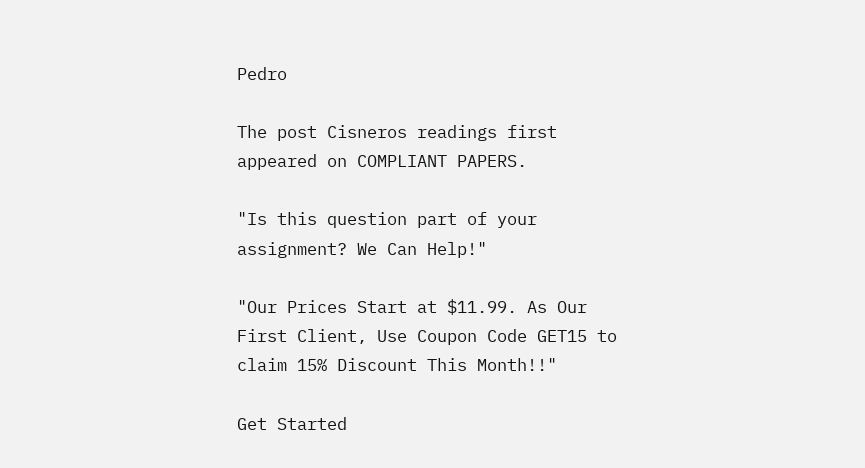Pedro

The post Cisneros readings first appeared on COMPLIANT PAPERS.

"Is this question part of your assignment? We Can Help!"

"Our Prices Start at $11.99. As Our First Client, Use Coupon Code GET15 to claim 15% Discount This Month!!"

Get Started